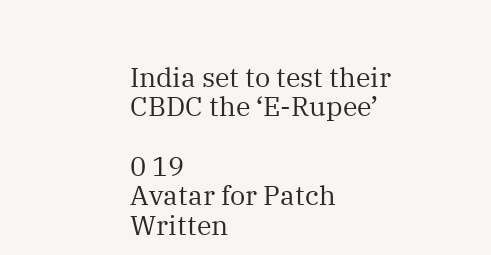India set to test their CBDC the ‘E-Rupee’

0 19
Avatar for Patch
Written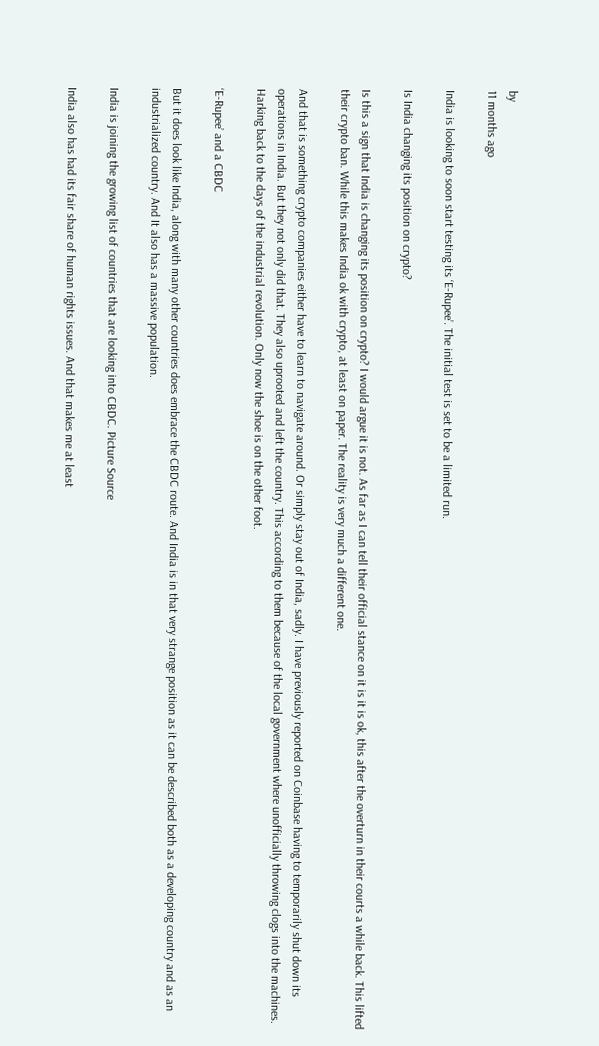by
11 months ago

India is looking to soon start testing its ‘E-Rupee’. The initial test is set to be a limited run.

Is India changing its position on crypto?

Is this a sign that India is changing its position on crypto? I would argue it is not. As far as I can tell their official stance on it is it is ok, this after the overturn in their courts a while back. This lifted their crypto ban. While this makes India ok with crypto, at least on paper. The reality is very much a different one.

And that is something crypto companies either have to learn to navigate around. Or simply stay out of India, sadly. I have previously reported on Coinbase having to temporarily shut down its operations in India. But they not only did that. They also uprooted and left the country. This according to them because of the local government where unofficially throwing clogs into the machines. Harking back to the days of the industrial revolution. Only now the shoe is on the other foot.

‘E-Rupee’ and a CBDC

But it does look like India, along with many other countries does embrace the CBDC route. And India is in that very strange position as it can be described both as a developing country and as an industrialized country. And It also has a massive population.

India is joining the growing list of countries that are looking into CBDC. Picture Source

India also has had its fair share of human rights issues. And that makes me at least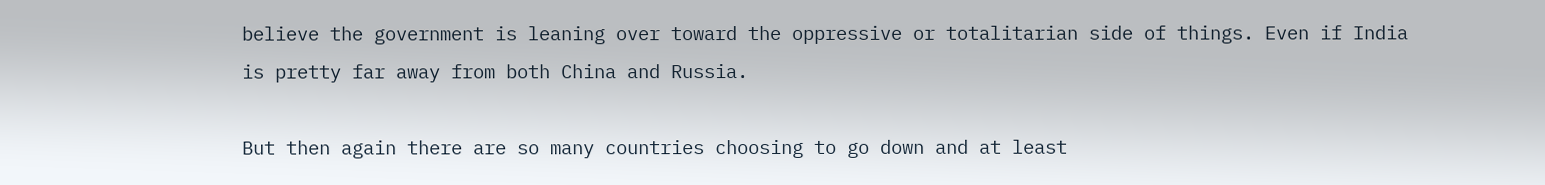believe the government is leaning over toward the oppressive or totalitarian side of things. Even if India is pretty far away from both China and Russia.

But then again there are so many countries choosing to go down and at least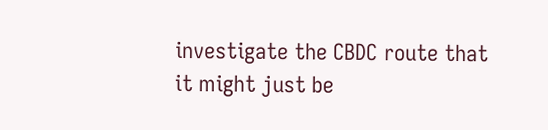investigate the CBDC route that it might just be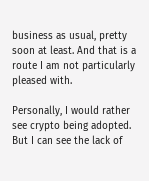business as usual, pretty soon at least. And that is a route I am not particularly pleased with.

Personally, I would rather see crypto being adopted. But I can see the lack of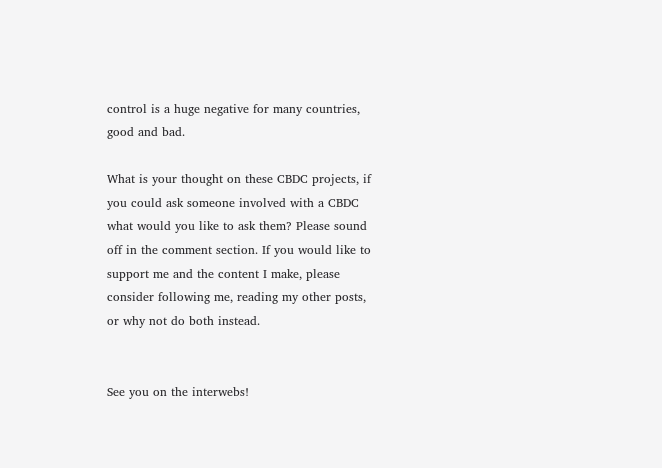control is a huge negative for many countries, good and bad.

What is your thought on these CBDC projects, if you could ask someone involved with a CBDC what would you like to ask them? Please sound off in the comment section. If you would like to support me and the content I make, please consider following me, reading my other posts, or why not do both instead.


See you on the interwebs!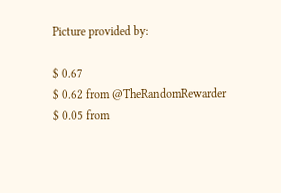Picture provided by:

$ 0.67
$ 0.62 from @TheRandomRewarder
$ 0.05 from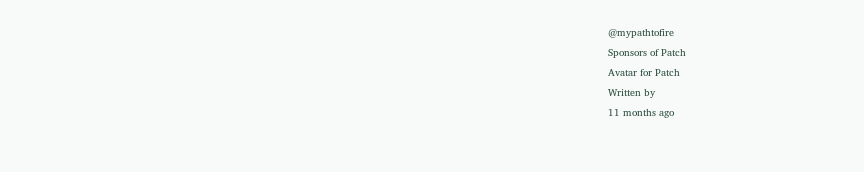@mypathtofire
Sponsors of Patch
Avatar for Patch
Written by
11 months ago